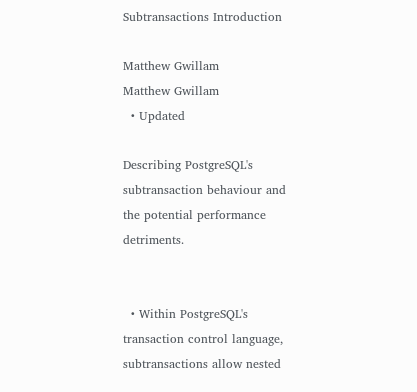Subtransactions Introduction

Matthew Gwillam
Matthew Gwillam
  • Updated

Describing PostgreSQL's subtransaction behaviour and the potential performance detriments.


  • Within PostgreSQL's transaction control language, subtransactions allow nested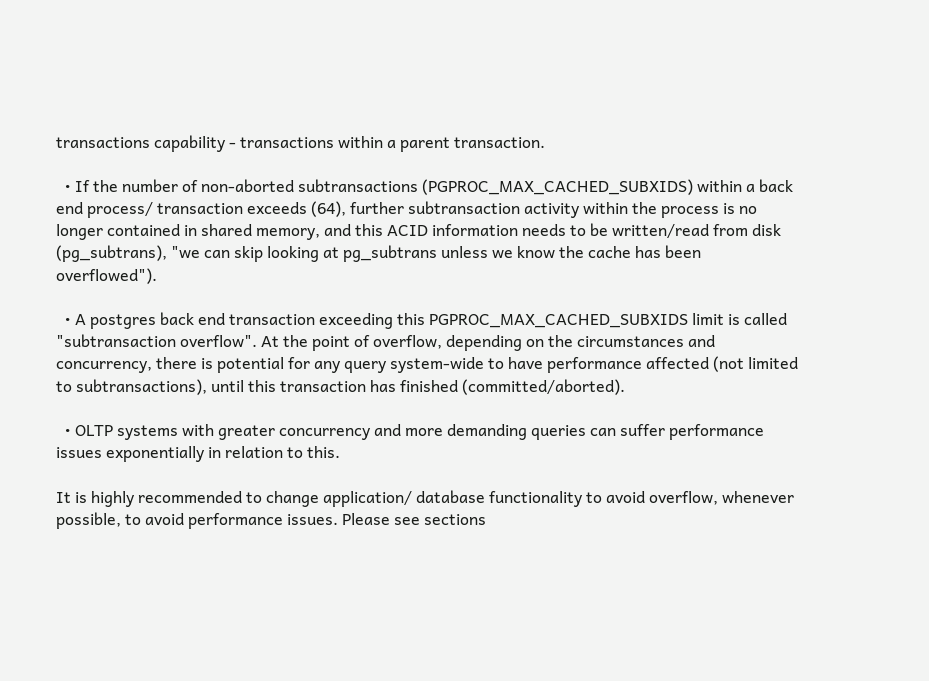transactions capability - transactions within a parent transaction.

  • If the number of non-aborted subtransactions (PGPROC_MAX_CACHED_SUBXIDS) within a back end process/ transaction exceeds (64), further subtransaction activity within the process is no longer contained in shared memory, and this ACID information needs to be written/read from disk (pg_subtrans), "we can skip looking at pg_subtrans unless we know the cache has been overflowed").

  • A postgres back end transaction exceeding this PGPROC_MAX_CACHED_SUBXIDS limit is called "subtransaction overflow". At the point of overflow, depending on the circumstances and concurrency, there is potential for any query system-wide to have performance affected (not limited to subtransactions), until this transaction has finished (committed/aborted).

  • OLTP systems with greater concurrency and more demanding queries can suffer performance issues exponentially in relation to this.

It is highly recommended to change application/ database functionality to avoid overflow, whenever possible, to avoid performance issues. Please see sections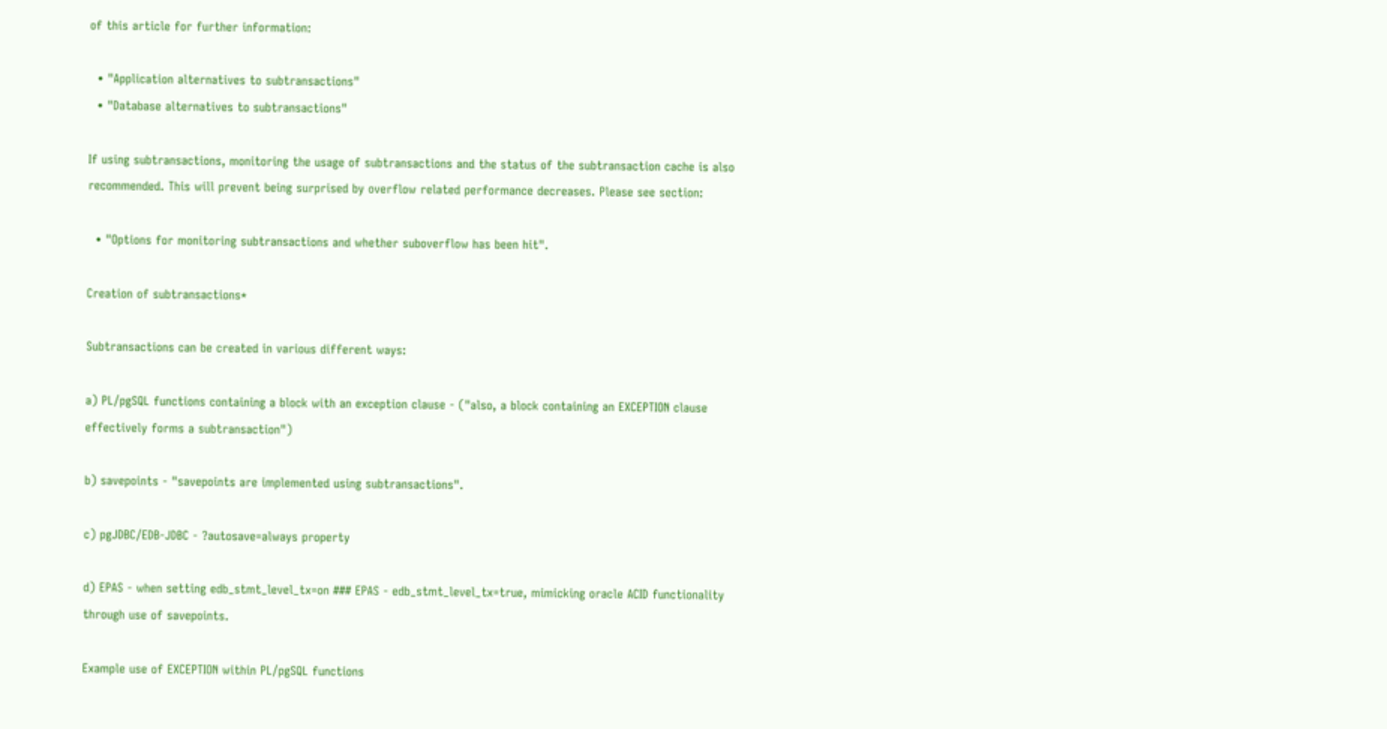of this article for further information:

  • "Application alternatives to subtransactions"
  • "Database alternatives to subtransactions"

If using subtransactions, monitoring the usage of subtransactions and the status of the subtransaction cache is also recommended. This will prevent being surprised by overflow related performance decreases. Please see section:

  • "Options for monitoring subtransactions and whether suboverflow has been hit".

Creation of subtransactions*

Subtransactions can be created in various different ways:

a) PL/pgSQL functions containing a block with an exception clause - ("also, a block containing an EXCEPTION clause effectively forms a subtransaction")

b) savepoints - "savepoints are implemented using subtransactions".

c) pgJDBC/EDB-JDBC - ?autosave=always property

d) EPAS - when setting edb_stmt_level_tx=on ### EPAS - edb_stmt_level_tx=true, mimicking oracle ACID functionality through use of savepoints.

Example use of EXCEPTION within PL/pgSQL functions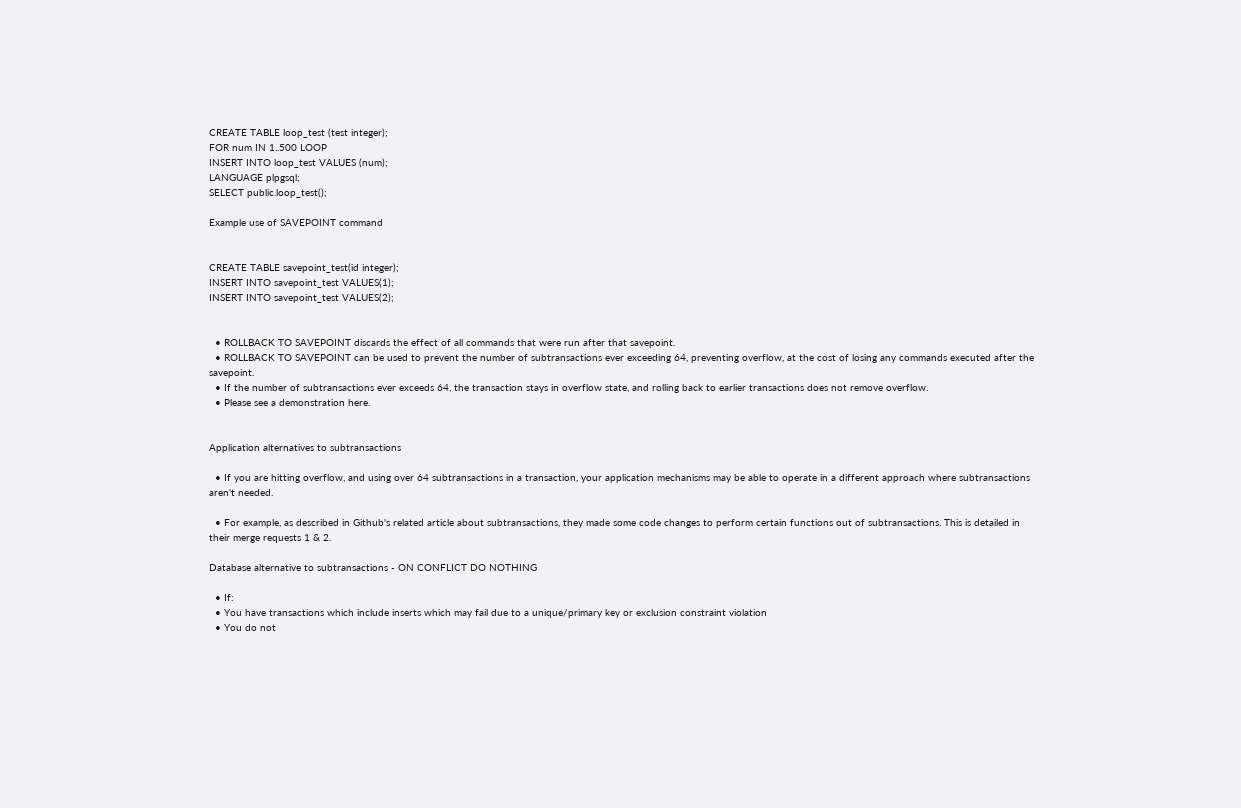CREATE TABLE loop_test (test integer);
FOR num IN 1..500 LOOP
INSERT INTO loop_test VALUES (num);
LANGUAGE plpgsql;
SELECT public.loop_test();

Example use of SAVEPOINT command


CREATE TABLE savepoint_test(id integer);
INSERT INTO savepoint_test VALUES(1);
INSERT INTO savepoint_test VALUES(2);


  • ROLLBACK TO SAVEPOINT discards the effect of all commands that were run after that savepoint.
  • ROLLBACK TO SAVEPOINT can be used to prevent the number of subtransactions ever exceeding 64, preventing overflow, at the cost of losing any commands executed after the savepoint.
  • If the number of subtransactions ever exceeds 64, the transaction stays in overflow state, and rolling back to earlier transactions does not remove overflow.
  • Please see a demonstration here.


Application alternatives to subtransactions

  • If you are hitting overflow, and using over 64 subtransactions in a transaction, your application mechanisms may be able to operate in a different approach where subtransactions aren't needed.

  • For example, as described in Github's related article about subtransactions, they made some code changes to perform certain functions out of subtransactions. This is detailed in their merge requests 1 & 2.

Database alternative to subtransactions - ON CONFLICT DO NOTHING

  • If:
  • You have transactions which include inserts which may fail due to a unique/primary key or exclusion constraint violation
  • You do not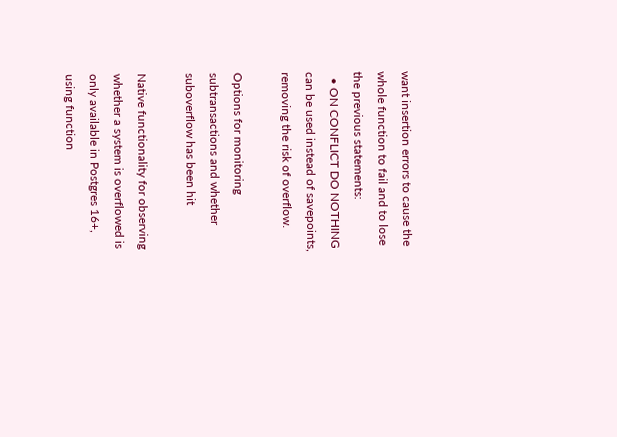want insertion errors to cause the whole function to fail and to lose the previous statements:
  • ON CONFLICT DO NOTHING can be used instead of savepoints, removing the risk of overflow.

Options for monitoring subtransactions and whether suboverflow has been hit

Native functionality for observing whether a system is overflowed is only available in Postgres 16+, using function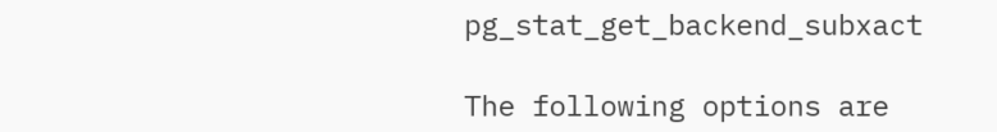pg_stat_get_backend_subxact

The following options are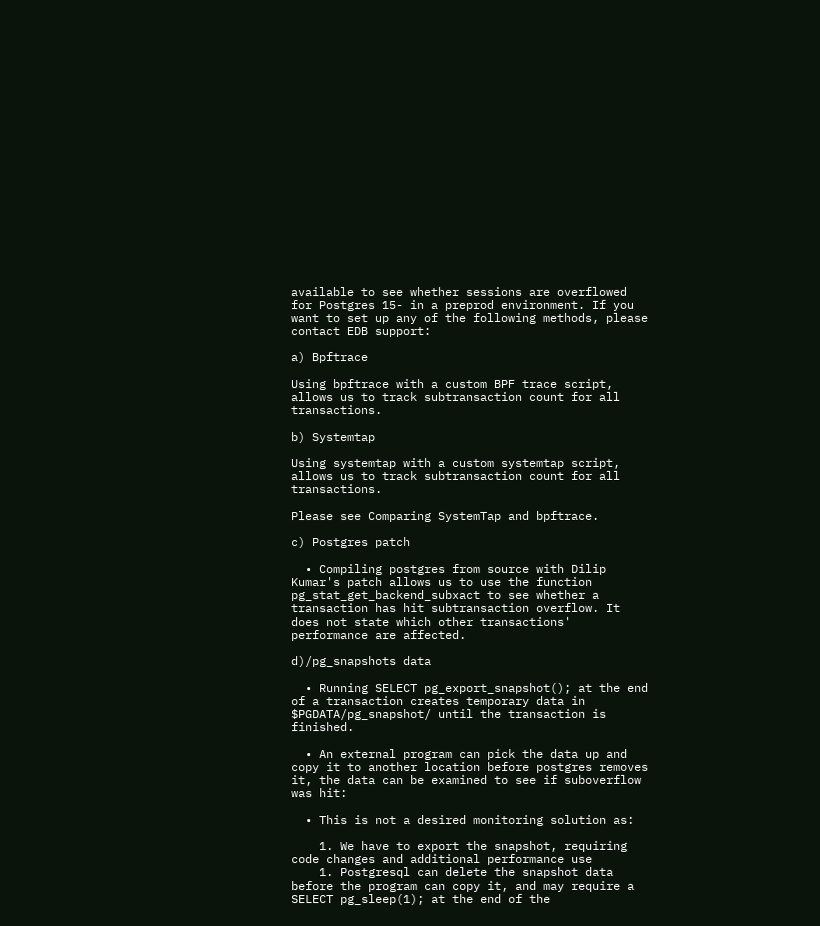available to see whether sessions are overflowed for Postgres 15- in a preprod environment. If you want to set up any of the following methods, please contact EDB support:

a) Bpftrace

Using bpftrace with a custom BPF trace script, allows us to track subtransaction count for all transactions.

b) Systemtap

Using systemtap with a custom systemtap script, allows us to track subtransaction count for all transactions.

Please see Comparing SystemTap and bpftrace.

c) Postgres patch

  • Compiling postgres from source with Dilip Kumar's patch allows us to use the function pg_stat_get_backend_subxact to see whether a transaction has hit subtransaction overflow. It does not state which other transactions' performance are affected.

d)/pg_snapshots data

  • Running SELECT pg_export_snapshot(); at the end of a transaction creates temporary data in $PGDATA/pg_snapshot/ until the transaction is finished.

  • An external program can pick the data up and copy it to another location before postgres removes it, the data can be examined to see if suboverflow was hit:

  • This is not a desired monitoring solution as:

    1. We have to export the snapshot, requiring code changes and additional performance use
    1. Postgresql can delete the snapshot data before the program can copy it, and may require a SELECT pg_sleep(1); at the end of the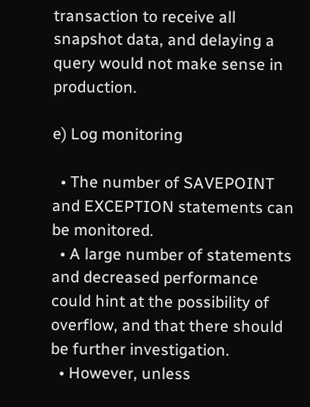transaction to receive all snapshot data, and delaying a query would not make sense in production.

e) Log monitoring

  • The number of SAVEPOINT and EXCEPTION statements can be monitored.
  • A large number of statements and decreased performance could hint at the possibility of overflow, and that there should be further investigation.
  • However, unless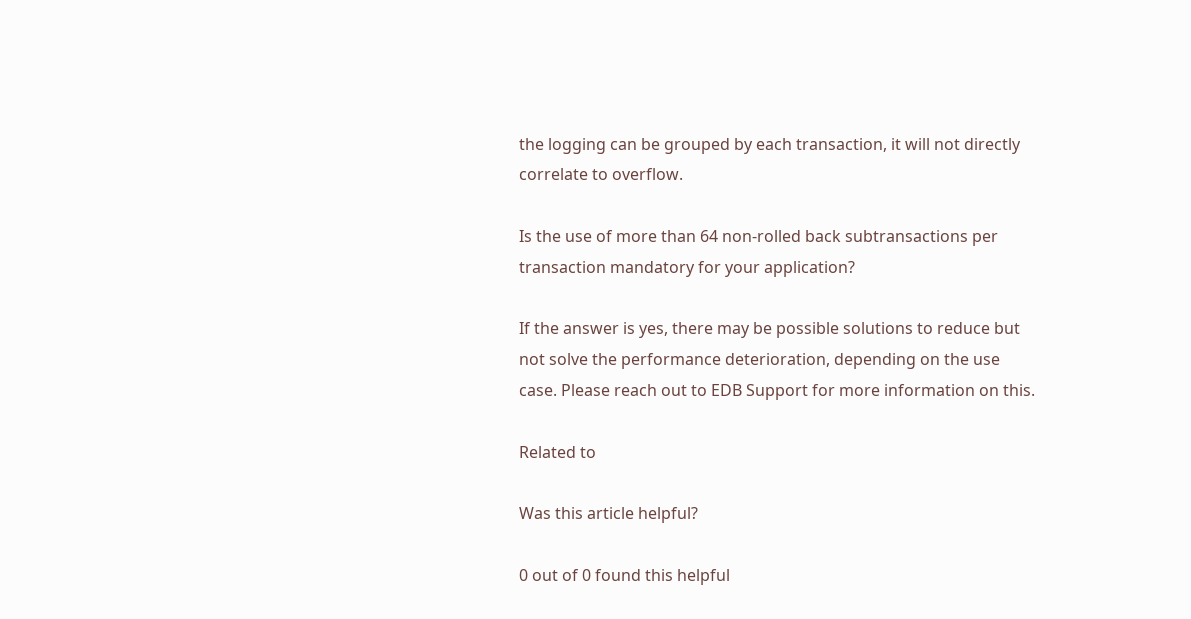the logging can be grouped by each transaction, it will not directly correlate to overflow.

Is the use of more than 64 non-rolled back subtransactions per transaction mandatory for your application?

If the answer is yes, there may be possible solutions to reduce but not solve the performance deterioration, depending on the use case. Please reach out to EDB Support for more information on this.

Related to

Was this article helpful?

0 out of 0 found this helpful